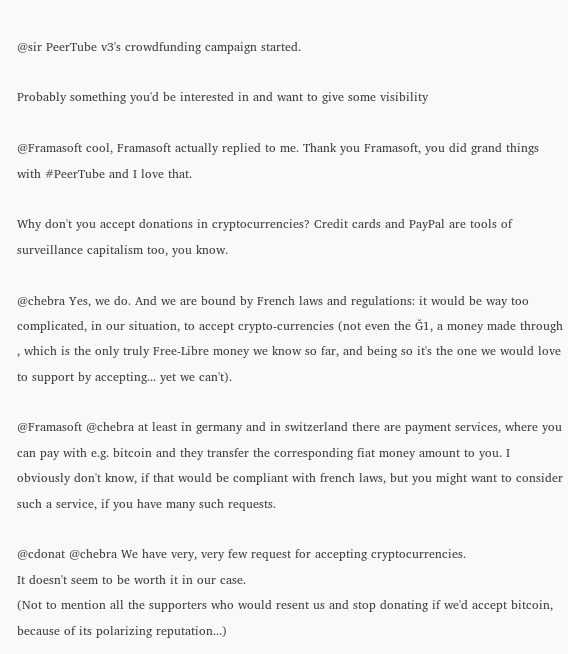@sir PeerTube v3's crowdfunding campaign started.

Probably something you'd be interested in and want to give some visibility

@Framasoft cool, Framasoft actually replied to me. Thank you Framasoft, you did grand things with #PeerTube and I love that.

Why don't you accept donations in cryptocurrencies? Credit cards and PayPal are tools of surveillance capitalism too, you know.

@chebra Yes, we do. And we are bound by French laws and regulations: it would be way too complicated, in our situation, to accept crypto-currencies (not even the Ğ1, a money made through , which is the only truly Free-Libre money we know so far, and being so it's the one we would love to support by accepting... yet we can't).

@Framasoft @chebra at least in germany and in switzerland there are payment services, where you can pay with e.g. bitcoin and they transfer the corresponding fiat money amount to you. I obviously don't know, if that would be compliant with french laws, but you might want to consider such a service, if you have many such requests.

@cdonat @chebra We have very, very few request for accepting cryptocurrencies.
It doesn't seem to be worth it in our case.
(Not to mention all the supporters who would resent us and stop donating if we'd accept bitcoin, because of its polarizing reputation...)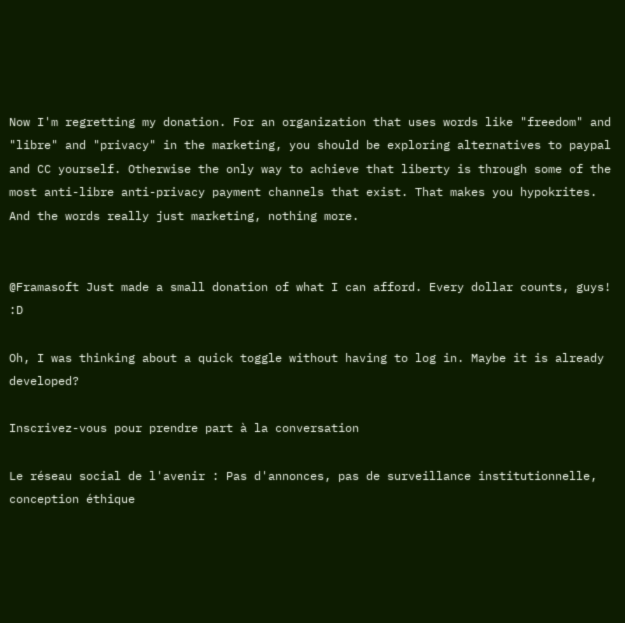Now I'm regretting my donation. For an organization that uses words like "freedom" and "libre" and "privacy" in the marketing, you should be exploring alternatives to paypal and CC yourself. Otherwise the only way to achieve that liberty is through some of the most anti-libre anti-privacy payment channels that exist. That makes you hypokrites. And the words really just marketing, nothing more.


@Framasoft Just made a small donation of what I can afford. Every dollar counts, guys! :D

Oh, I was thinking about a quick toggle without having to log in. Maybe it is already developed?

Inscrivez-vous pour prendre part à la conversation

Le réseau social de l'avenir : Pas d'annonces, pas de surveillance institutionnelle, conception éthique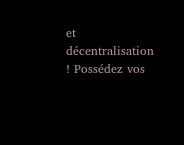et décentralisation ! Possédez vos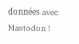données avec Mastodon !